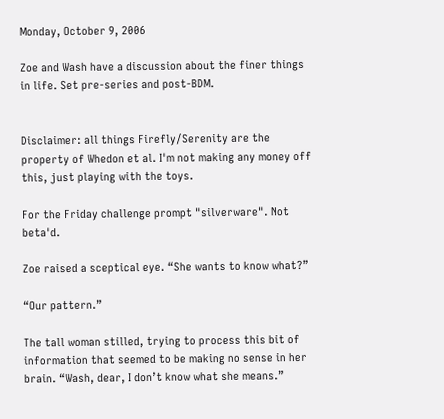Monday, October 9, 2006

Zoe and Wash have a discussion about the finer things in life. Set pre-series and post-BDM.


Disclaimer: all things Firefly/Serenity are the property of Whedon et al. I'm not making any money off this, just playing with the toys.

For the Friday challenge prompt "silverware". Not beta'd.

Zoe raised a sceptical eye. “She wants to know what?”

“Our pattern.”

The tall woman stilled, trying to process this bit of information that seemed to be making no sense in her brain. “Wash, dear, I don’t know what she means.”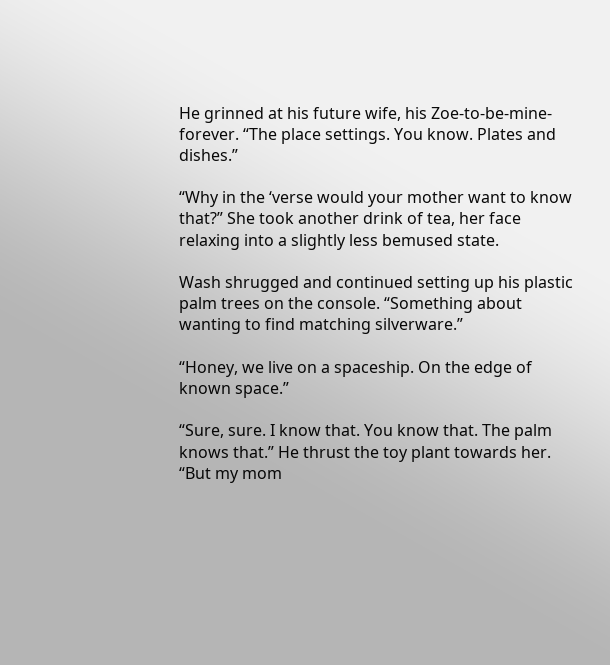He grinned at his future wife, his Zoe-to-be-mine-forever. “The place settings. You know. Plates and dishes.”

“Why in the ‘verse would your mother want to know that?” She took another drink of tea, her face relaxing into a slightly less bemused state.

Wash shrugged and continued setting up his plastic palm trees on the console. “Something about wanting to find matching silverware.”

“Honey, we live on a spaceship. On the edge of known space.”

“Sure, sure. I know that. You know that. The palm knows that.” He thrust the toy plant towards her. “But my mom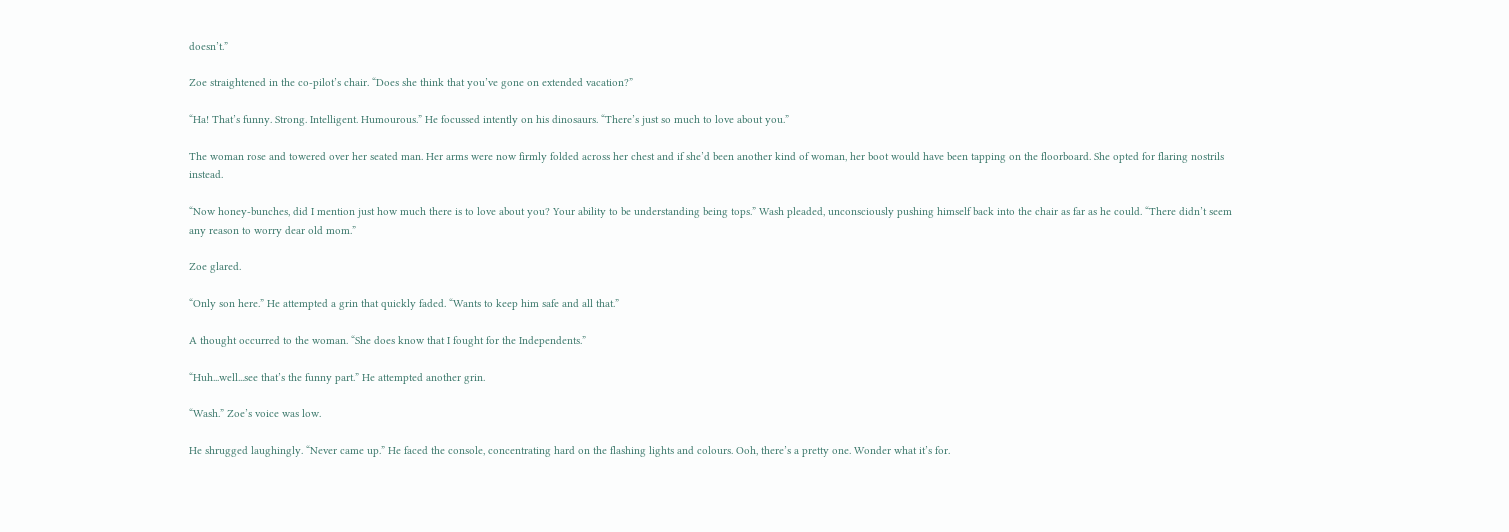doesn’t.”

Zoe straightened in the co-pilot’s chair. “Does she think that you’ve gone on extended vacation?”

“Ha! That’s funny. Strong. Intelligent. Humourous.” He focussed intently on his dinosaurs. “There’s just so much to love about you.”

The woman rose and towered over her seated man. Her arms were now firmly folded across her chest and if she’d been another kind of woman, her boot would have been tapping on the floorboard. She opted for flaring nostrils instead.

“Now honey-bunches, did I mention just how much there is to love about you? Your ability to be understanding being tops.” Wash pleaded, unconsciously pushing himself back into the chair as far as he could. “There didn’t seem any reason to worry dear old mom.”

Zoe glared.

“Only son here.” He attempted a grin that quickly faded. “Wants to keep him safe and all that.”

A thought occurred to the woman. “She does know that I fought for the Independents.”

“Huh...well...see that’s the funny part.” He attempted another grin.

“Wash.” Zoe’s voice was low.

He shrugged laughingly. “Never came up.” He faced the console, concentrating hard on the flashing lights and colours. Ooh, there’s a pretty one. Wonder what it’s for.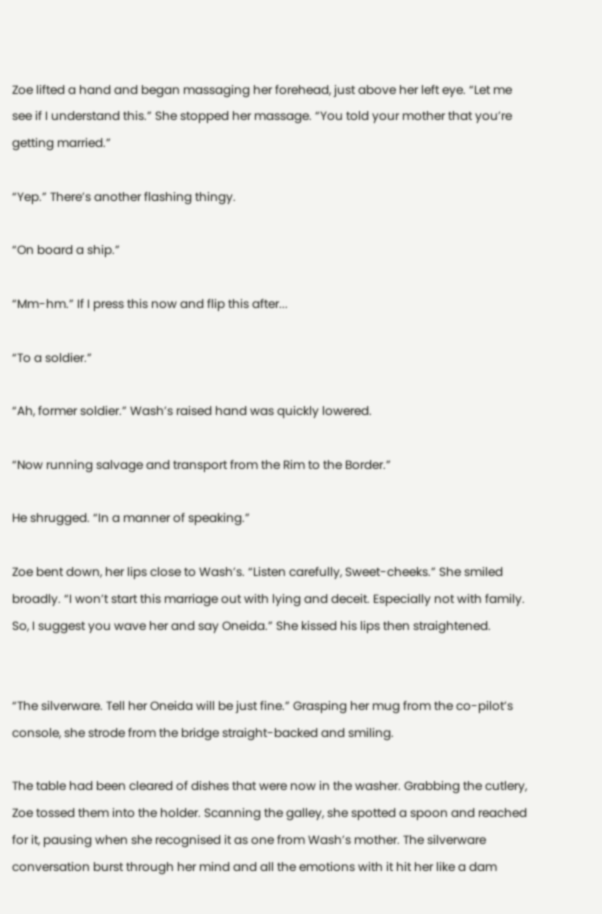Zoe lifted a hand and began massaging her forehead, just above her left eye. “Let me see if I understand this.” She stopped her massage. “You told your mother that you’re getting married.”

“Yep.” There’s another flashing thingy.

“On board a ship.”

“Mm-hm.” If I press this now and flip this after...

“To a soldier.”

“Ah, former soldier.” Wash’s raised hand was quickly lowered.

“Now running salvage and transport from the Rim to the Border.”

He shrugged. “In a manner of speaking.”

Zoe bent down, her lips close to Wash’s. “Listen carefully, Sweet-cheeks.” She smiled broadly. “I won’t start this marriage out with lying and deceit. Especially not with family. So, I suggest you wave her and say Oneida.” She kissed his lips then straightened.


“The silverware. Tell her Oneida will be just fine.” Grasping her mug from the co-pilot’s console, she strode from the bridge straight-backed and smiling.

The table had been cleared of dishes that were now in the washer. Grabbing the cutlery, Zoe tossed them into the holder. Scanning the galley, she spotted a spoon and reached for it, pausing when she recognised it as one from Wash’s mother. The silverware conversation burst through her mind and all the emotions with it hit her like a dam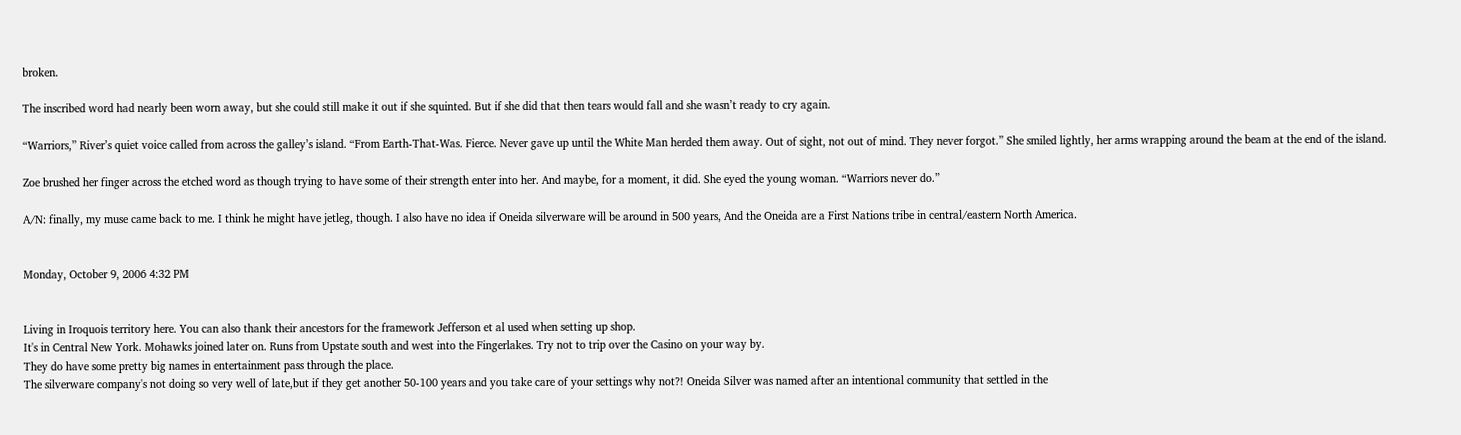broken.

The inscribed word had nearly been worn away, but she could still make it out if she squinted. But if she did that then tears would fall and she wasn’t ready to cry again.

“Warriors,” River’s quiet voice called from across the galley’s island. “From Earth-That-Was. Fierce. Never gave up until the White Man herded them away. Out of sight, not out of mind. They never forgot.” She smiled lightly, her arms wrapping around the beam at the end of the island.

Zoe brushed her finger across the etched word as though trying to have some of their strength enter into her. And maybe, for a moment, it did. She eyed the young woman. “Warriors never do.”

A/N: finally, my muse came back to me. I think he might have jetleg, though. I also have no idea if Oneida silverware will be around in 500 years, And the Oneida are a First Nations tribe in central/eastern North America.


Monday, October 9, 2006 4:32 PM


Living in Iroquois territory here. You can also thank their ancestors for the framework Jefferson et al used when setting up shop.
It's in Central New York. Mohawks joined later on. Runs from Upstate south and west into the Fingerlakes. Try not to trip over the Casino on your way by.
They do have some pretty big names in entertainment pass through the place.
The silverware company's not doing so very well of late,but if they get another 50-100 years and you take care of your settings why not?! Oneida Silver was named after an intentional community that settled in the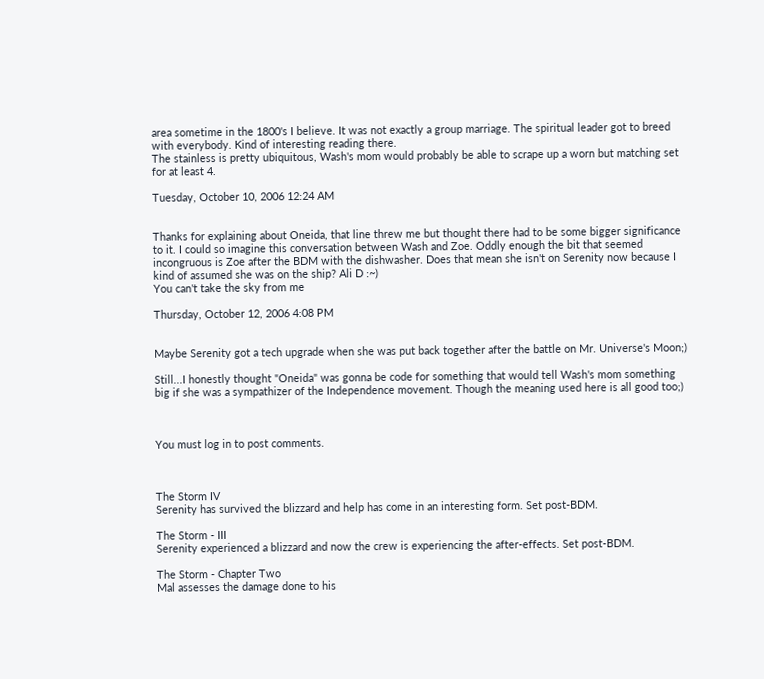area sometime in the 1800's I believe. It was not exactly a group marriage. The spiritual leader got to breed with everybody. Kind of interesting reading there.
The stainless is pretty ubiquitous, Wash's mom would probably be able to scrape up a worn but matching set for at least 4.

Tuesday, October 10, 2006 12:24 AM


Thanks for explaining about Oneida, that line threw me but thought there had to be some bigger significance to it. I could so imagine this conversation between Wash and Zoe. Oddly enough the bit that seemed incongruous is Zoe after the BDM with the dishwasher. Does that mean she isn't on Serenity now because I kind of assumed she was on the ship? Ali D :~)
You can't take the sky from me

Thursday, October 12, 2006 4:08 PM


Maybe Serenity got a tech upgrade when she was put back together after the battle on Mr. Universe's Moon;)

Still...I honestly thought "Oneida" was gonna be code for something that would tell Wash's mom something big if she was a sympathizer of the Independence movement. Though the meaning used here is all good too;)



You must log in to post comments.



The Storm IV
Serenity has survived the blizzard and help has come in an interesting form. Set post-BDM.

The Storm - III
Serenity experienced a blizzard and now the crew is experiencing the after-effects. Set post-BDM.

The Storm - Chapter Two
Mal assesses the damage done to his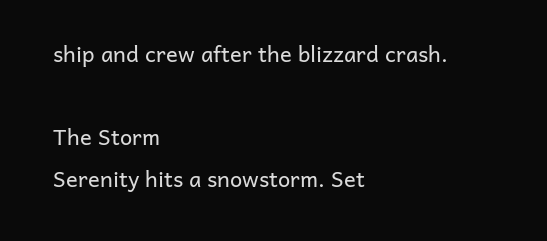ship and crew after the blizzard crash.

The Storm
Serenity hits a snowstorm. Set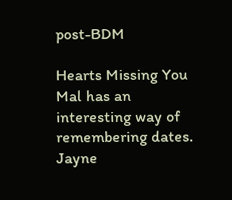post-BDM

Hearts Missing You
Mal has an interesting way of remembering dates. Jayne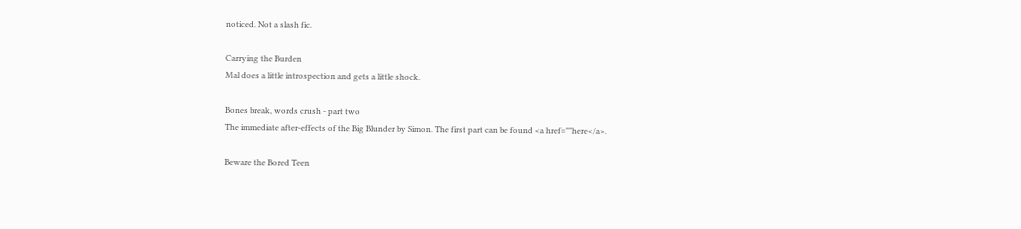noticed. Not a slash fic.

Carrying the Burden
Mal does a little introspection and gets a little shock.

Bones break, words crush - part two
The immediate after-effects of the Big Blunder by Simon. The first part can be found <a href=""here</a>.

Beware the Bored Teen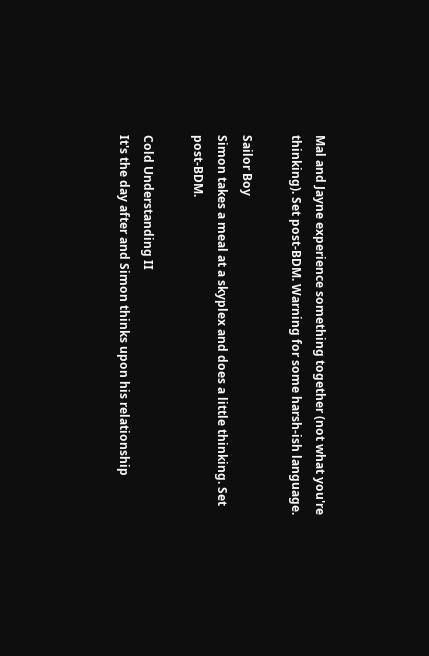Mal and Jayne experience something together (not what you're thinking). Set post-BDM. Warning for some harsh-ish language.

Sailor Boy
Simon takes a meal at a skyplex and does a little thinking. Set post-BDM.

Cold Understanding II
It's the day after and Simon thinks upon his relationship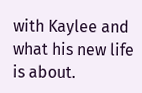with Kaylee and what his new life is about.